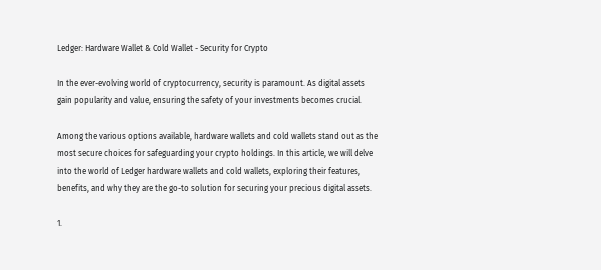Ledger: Hardware Wallet & Cold Wallet - Security for Crypto

In the ever-evolving world of cryptocurrency, security is paramount. As digital assets gain popularity and value, ensuring the safety of your investments becomes crucial.

Among the various options available, hardware wallets and cold wallets stand out as the most secure choices for safeguarding your crypto holdings. In this article, we will delve into the world of Ledger hardware wallets and cold wallets, exploring their features, benefits, and why they are the go-to solution for securing your precious digital assets.

1.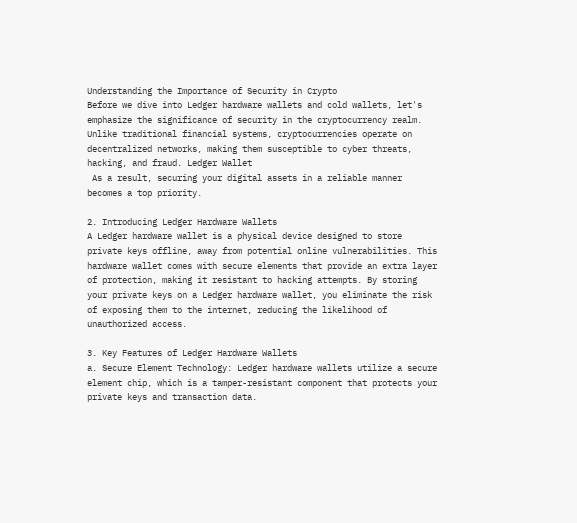Understanding the Importance of Security in Crypto
Before we dive into Ledger hardware wallets and cold wallets, let's emphasize the significance of security in the cryptocurrency realm. Unlike traditional financial systems, cryptocurrencies operate on decentralized networks, making them susceptible to cyber threats, hacking, and fraud. Ledger Wallet
 As a result, securing your digital assets in a reliable manner becomes a top priority.

2. Introducing Ledger Hardware Wallets
A Ledger hardware wallet is a physical device designed to store private keys offline, away from potential online vulnerabilities. This hardware wallet comes with secure elements that provide an extra layer of protection, making it resistant to hacking attempts. By storing your private keys on a Ledger hardware wallet, you eliminate the risk of exposing them to the internet, reducing the likelihood of unauthorized access.

3. Key Features of Ledger Hardware Wallets
a. Secure Element Technology: Ledger hardware wallets utilize a secure element chip, which is a tamper-resistant component that protects your private keys and transaction data.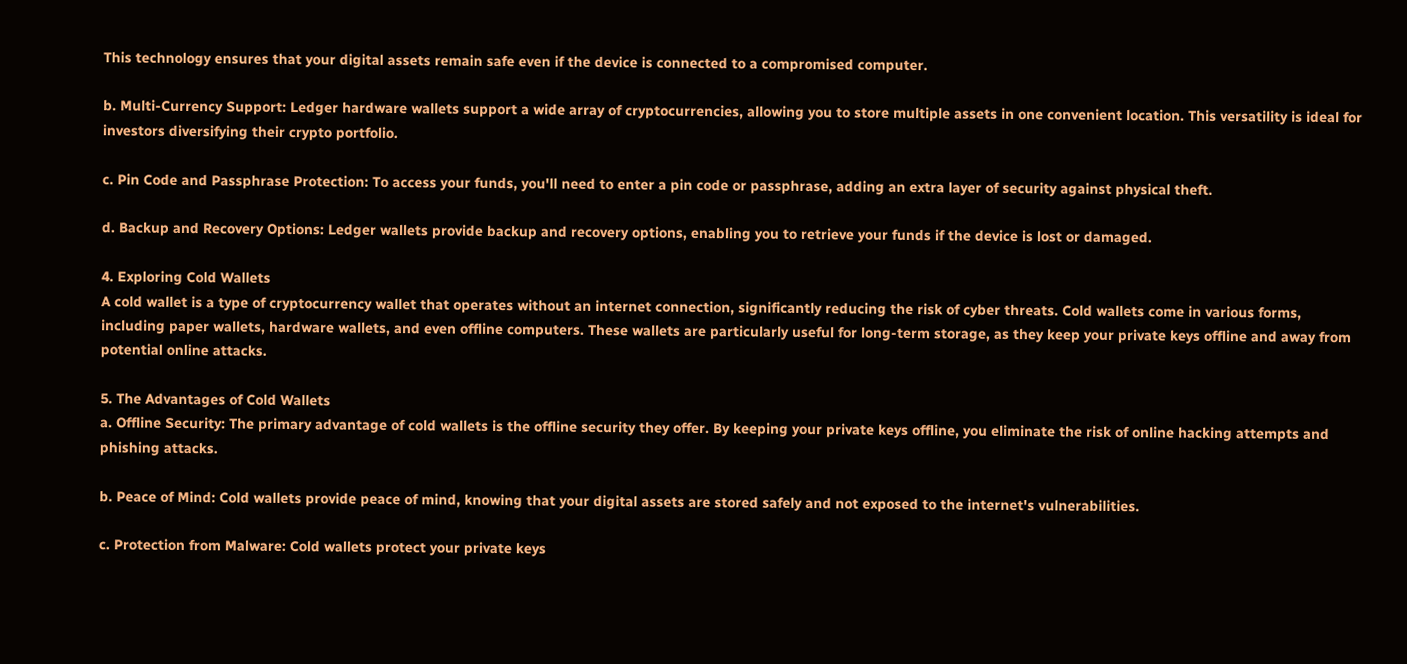This technology ensures that your digital assets remain safe even if the device is connected to a compromised computer.

b. Multi-Currency Support: Ledger hardware wallets support a wide array of cryptocurrencies, allowing you to store multiple assets in one convenient location. This versatility is ideal for investors diversifying their crypto portfolio.

c. Pin Code and Passphrase Protection: To access your funds, you'll need to enter a pin code or passphrase, adding an extra layer of security against physical theft.

d. Backup and Recovery Options: Ledger wallets provide backup and recovery options, enabling you to retrieve your funds if the device is lost or damaged.

4. Exploring Cold Wallets
A cold wallet is a type of cryptocurrency wallet that operates without an internet connection, significantly reducing the risk of cyber threats. Cold wallets come in various forms, including paper wallets, hardware wallets, and even offline computers. These wallets are particularly useful for long-term storage, as they keep your private keys offline and away from potential online attacks.

5. The Advantages of Cold Wallets
a. Offline Security: The primary advantage of cold wallets is the offline security they offer. By keeping your private keys offline, you eliminate the risk of online hacking attempts and phishing attacks.

b. Peace of Mind: Cold wallets provide peace of mind, knowing that your digital assets are stored safely and not exposed to the internet's vulnerabilities.

c. Protection from Malware: Cold wallets protect your private keys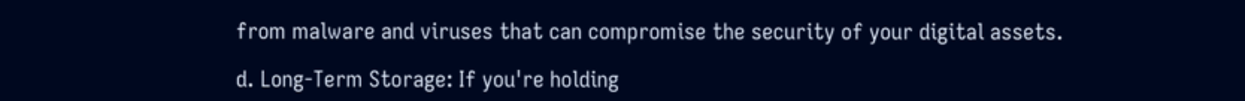from malware and viruses that can compromise the security of your digital assets.

d. Long-Term Storage: If you're holding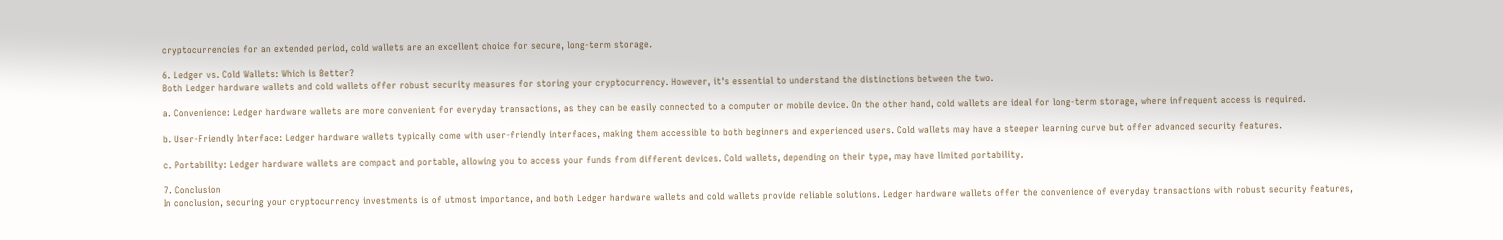cryptocurrencies for an extended period, cold wallets are an excellent choice for secure, long-term storage.

6. Ledger vs. Cold Wallets: Which is Better?
Both Ledger hardware wallets and cold wallets offer robust security measures for storing your cryptocurrency. However, it's essential to understand the distinctions between the two.

a. Convenience: Ledger hardware wallets are more convenient for everyday transactions, as they can be easily connected to a computer or mobile device. On the other hand, cold wallets are ideal for long-term storage, where infrequent access is required.

b. User-Friendly Interface: Ledger hardware wallets typically come with user-friendly interfaces, making them accessible to both beginners and experienced users. Cold wallets may have a steeper learning curve but offer advanced security features.

c. Portability: Ledger hardware wallets are compact and portable, allowing you to access your funds from different devices. Cold wallets, depending on their type, may have limited portability.

7. Conclusion
In conclusion, securing your cryptocurrency investments is of utmost importance, and both Ledger hardware wallets and cold wallets provide reliable solutions. Ledger hardware wallets offer the convenience of everyday transactions with robust security features,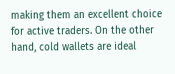making them an excellent choice for active traders. On the other hand, cold wallets are ideal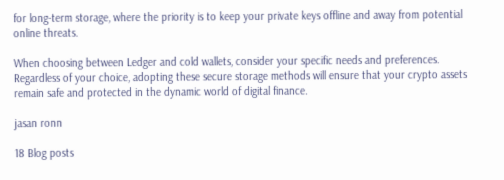for long-term storage, where the priority is to keep your private keys offline and away from potential online threats.

When choosing between Ledger and cold wallets, consider your specific needs and preferences. Regardless of your choice, adopting these secure storage methods will ensure that your crypto assets remain safe and protected in the dynamic world of digital finance.

jasan ronn

18 Blog posts